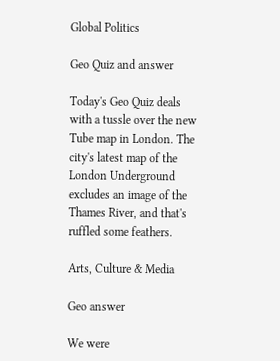Global Politics

Geo Quiz and answer

Today's Geo Quiz deals with a tussle over the new Tube map in London. The city's latest map of the London Underground excludes an image of the Thames River, and that's ruffled some feathers.

Arts, Culture & Media

Geo answer

We were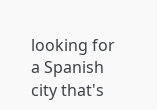looking for a Spanish city that's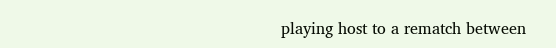playing host to a rematch between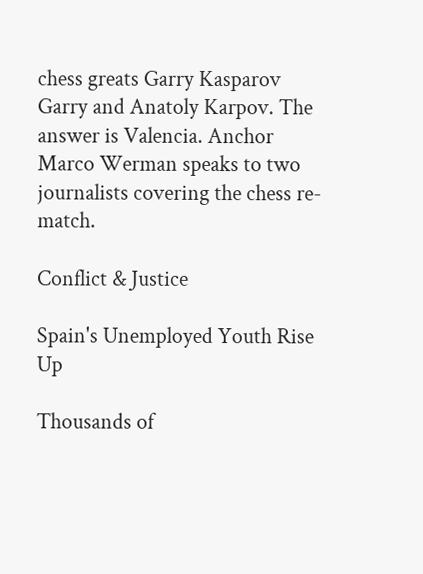chess greats Garry Kasparov Garry and Anatoly Karpov. The answer is Valencia. Anchor Marco Werman speaks to two journalists covering the chess re-match.

Conflict & Justice

Spain's Unemployed Youth Rise Up

Thousands of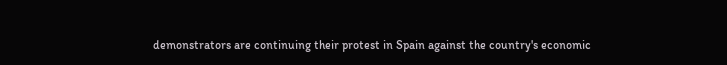demonstrators are continuing their protest in Spain against the country's economic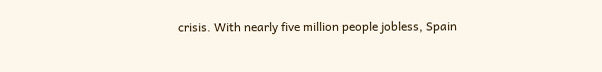crisis. With nearly five million people jobless, Spain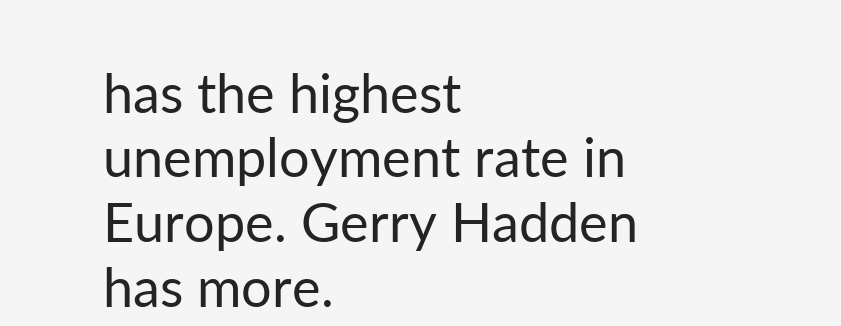has the highest unemployment rate in Europe. Gerry Hadden has more.